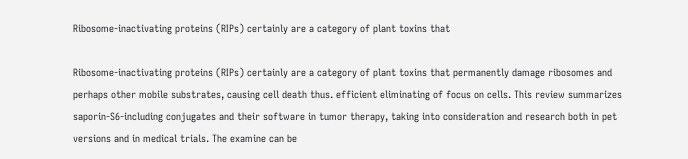Ribosome-inactivating proteins (RIPs) certainly are a category of plant toxins that

Ribosome-inactivating proteins (RIPs) certainly are a category of plant toxins that permanently damage ribosomes and perhaps other mobile substrates, causing cell death thus. efficient eliminating of focus on cells. This review summarizes saporin-S6-including conjugates and their software in tumor therapy, taking into consideration and research both in pet versions and in medical trials. The examine can be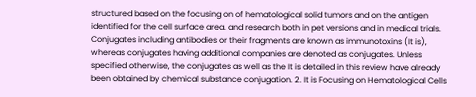structured based on the focusing on of hematological solid tumors and on the antigen identified for the cell surface area. and research both in pet versions and in medical trials. Conjugates including antibodies or their fragments are known as immunotoxins (It is), whereas conjugates having additional companies are denoted as conjugates. Unless specified otherwise, the conjugates as well as the It is detailed in this review have already been obtained by chemical substance conjugation. 2. It is Focusing on Hematological Cells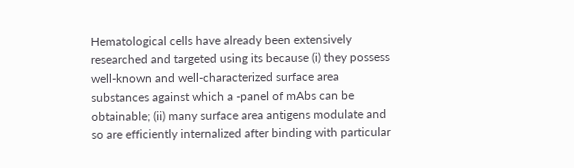Hematological cells have already been extensively researched and targeted using its because (i) they possess well-known and well-characterized surface area substances against which a -panel of mAbs can be obtainable; (ii) many surface area antigens modulate and so are efficiently internalized after binding with particular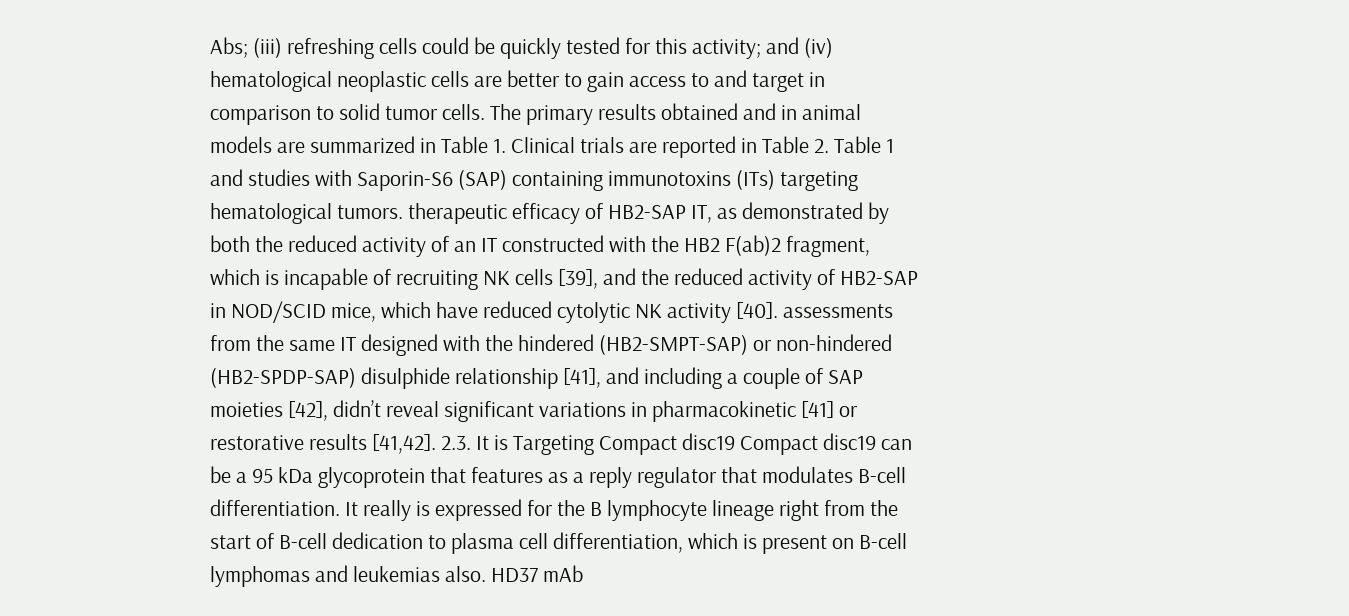Abs; (iii) refreshing cells could be quickly tested for this activity; and (iv) hematological neoplastic cells are better to gain access to and target in comparison to solid tumor cells. The primary results obtained and in animal models are summarized in Table 1. Clinical trials are reported in Table 2. Table 1 and studies with Saporin-S6 (SAP) containing immunotoxins (ITs) targeting hematological tumors. therapeutic efficacy of HB2-SAP IT, as demonstrated by both the reduced activity of an IT constructed with the HB2 F(ab)2 fragment, which is incapable of recruiting NK cells [39], and the reduced activity of HB2-SAP in NOD/SCID mice, which have reduced cytolytic NK activity [40]. assessments from the same IT designed with the hindered (HB2-SMPT-SAP) or non-hindered (HB2-SPDP-SAP) disulphide relationship [41], and including a couple of SAP moieties [42], didn’t reveal significant variations in pharmacokinetic [41] or restorative results [41,42]. 2.3. It is Targeting Compact disc19 Compact disc19 can be a 95 kDa glycoprotein that features as a reply regulator that modulates B-cell differentiation. It really is expressed for the B lymphocyte lineage right from the start of B-cell dedication to plasma cell differentiation, which is present on B-cell lymphomas and leukemias also. HD37 mAb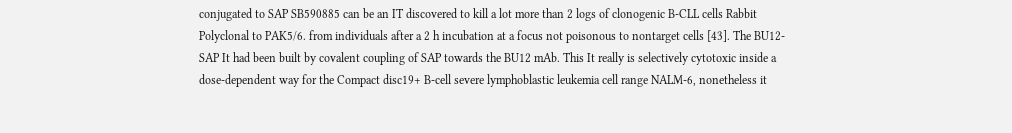conjugated to SAP SB590885 can be an IT discovered to kill a lot more than 2 logs of clonogenic B-CLL cells Rabbit Polyclonal to PAK5/6. from individuals after a 2 h incubation at a focus not poisonous to nontarget cells [43]. The BU12-SAP It had been built by covalent coupling of SAP towards the BU12 mAb. This It really is selectively cytotoxic inside a dose-dependent way for the Compact disc19+ B-cell severe lymphoblastic leukemia cell range NALM-6, nonetheless it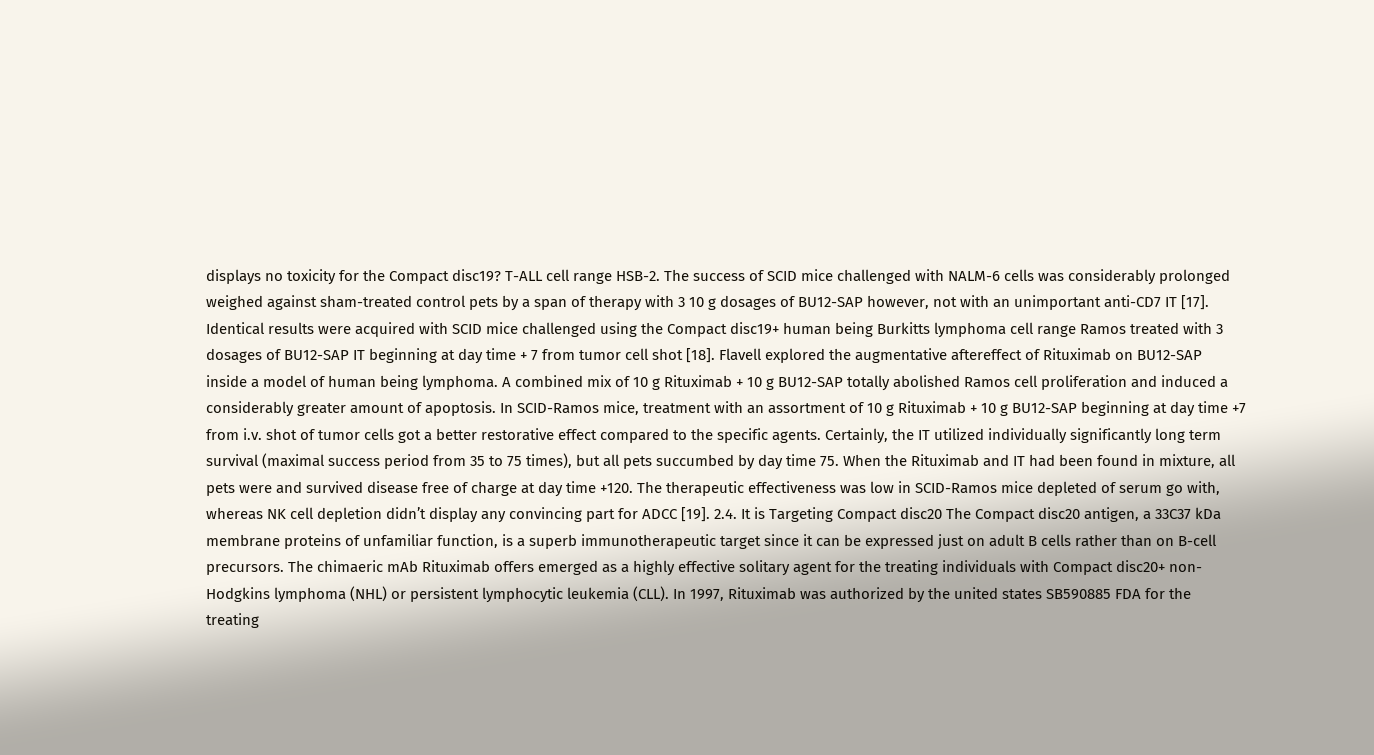displays no toxicity for the Compact disc19? T-ALL cell range HSB-2. The success of SCID mice challenged with NALM-6 cells was considerably prolonged weighed against sham-treated control pets by a span of therapy with 3 10 g dosages of BU12-SAP however, not with an unimportant anti-CD7 IT [17]. Identical results were acquired with SCID mice challenged using the Compact disc19+ human being Burkitts lymphoma cell range Ramos treated with 3 dosages of BU12-SAP IT beginning at day time + 7 from tumor cell shot [18]. Flavell explored the augmentative aftereffect of Rituximab on BU12-SAP inside a model of human being lymphoma. A combined mix of 10 g Rituximab + 10 g BU12-SAP totally abolished Ramos cell proliferation and induced a considerably greater amount of apoptosis. In SCID-Ramos mice, treatment with an assortment of 10 g Rituximab + 10 g BU12-SAP beginning at day time +7 from i.v. shot of tumor cells got a better restorative effect compared to the specific agents. Certainly, the IT utilized individually significantly long term survival (maximal success period from 35 to 75 times), but all pets succumbed by day time 75. When the Rituximab and IT had been found in mixture, all pets were and survived disease free of charge at day time +120. The therapeutic effectiveness was low in SCID-Ramos mice depleted of serum go with, whereas NK cell depletion didn’t display any convincing part for ADCC [19]. 2.4. It is Targeting Compact disc20 The Compact disc20 antigen, a 33C37 kDa membrane proteins of unfamiliar function, is a superb immunotherapeutic target since it can be expressed just on adult B cells rather than on B-cell precursors. The chimaeric mAb Rituximab offers emerged as a highly effective solitary agent for the treating individuals with Compact disc20+ non-Hodgkins lymphoma (NHL) or persistent lymphocytic leukemia (CLL). In 1997, Rituximab was authorized by the united states SB590885 FDA for the treating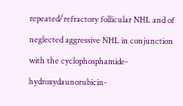repeated/refractory follicular NHL and of neglected aggressive NHL in conjunction with the cyclophosphamide-hydroxydaunorubicin-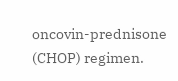oncovin-prednisone (CHOP) regimen.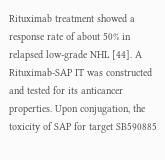Rituximab treatment showed a response rate of about 50% in relapsed low-grade NHL [44]. A Rituximab-SAP IT was constructed and tested for its anticancer properties. Upon conjugation, the toxicity of SAP for target SB590885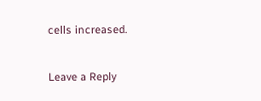cells increased.

Leave a Reply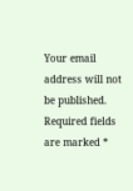Your email address will not be published. Required fields are marked *